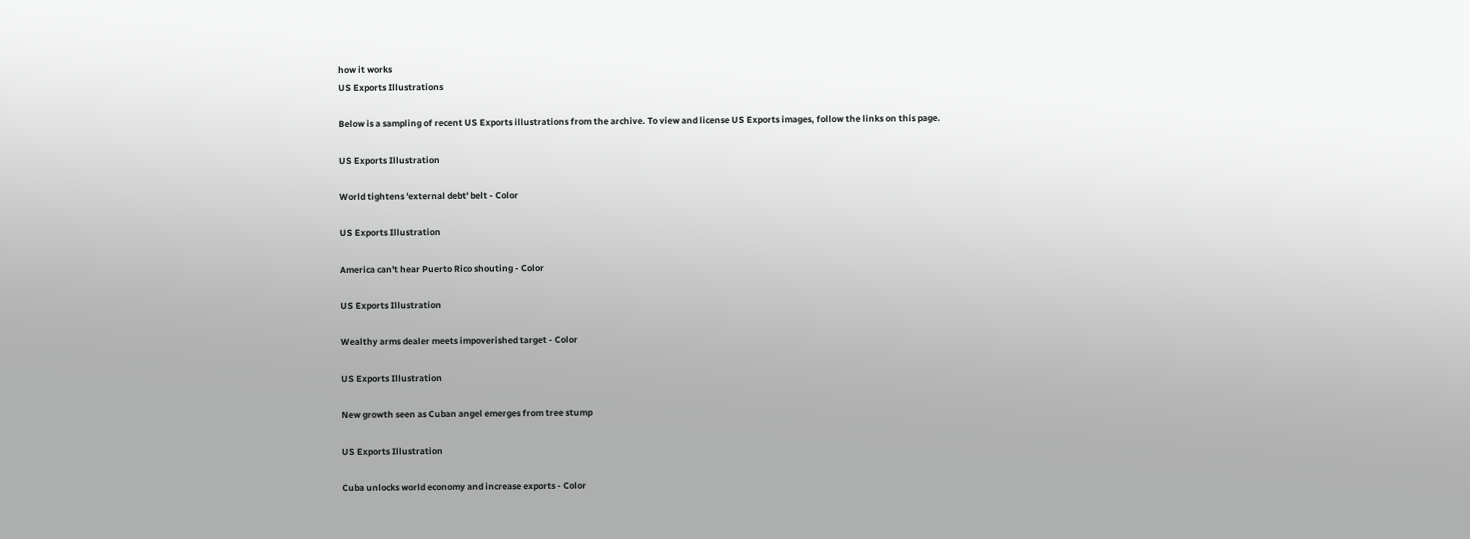how it works
US Exports Illustrations

Below is a sampling of recent US Exports illustrations from the archive. To view and license US Exports images, follow the links on this page.

US Exports Illustration

World tightens 'external debt' belt - Color

US Exports Illustration

America can't hear Puerto Rico shouting - Color

US Exports Illustration

Wealthy arms dealer meets impoverished target - Color

US Exports Illustration

New growth seen as Cuban angel emerges from tree stump

US Exports Illustration

Cuba unlocks world economy and increase exports - Color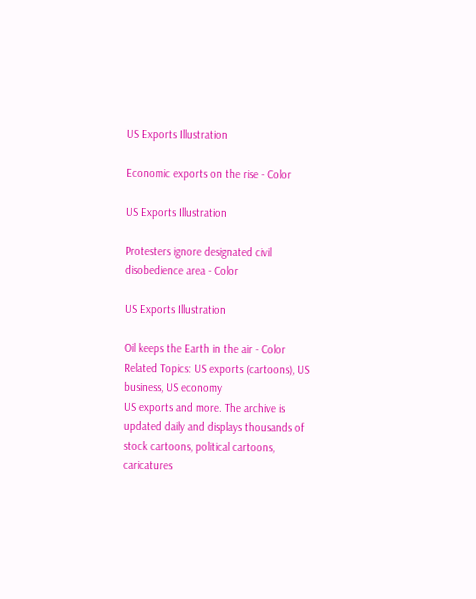US Exports Illustration

Economic exports on the rise - Color

US Exports Illustration

Protesters ignore designated civil disobedience area - Color

US Exports Illustration

Oil keeps the Earth in the air - Color
Related Topics: US exports (cartoons), US business, US economy
US exports and more. The archive is updated daily and displays thousands of stock cartoons, political cartoons, caricatures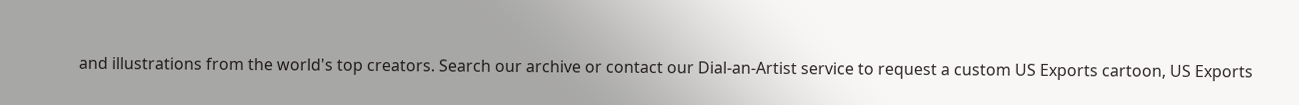and illustrations from the world's top creators. Search our archive or contact our Dial-an-Artist service to request a custom US Exports cartoon, US Exports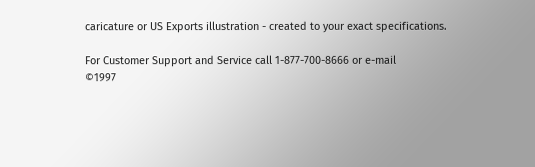caricature or US Exports illustration - created to your exact specifications.

For Customer Support and Service call 1-877-700-8666 or e-mail
©1997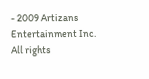- 2009 Artizans Entertainment Inc. All rights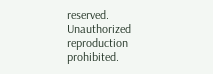reserved. Unauthorized reproduction prohibited.